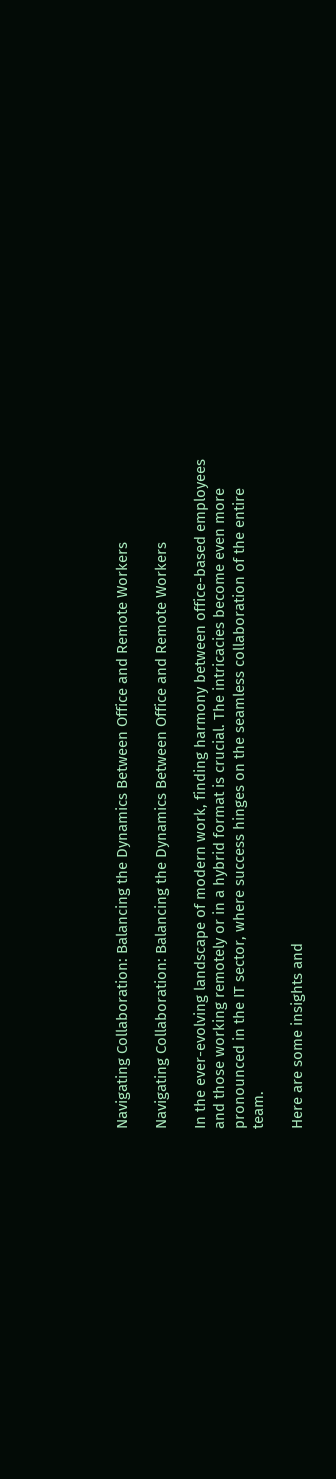Navigating Collaboration: Balancing the Dynamics Between Office and Remote Workers

Navigating Collaboration: Balancing the Dynamics Between Office and Remote Workers

In the ever-evolving landscape of modern work, finding harmony between office-based employees and those working remotely or in a hybrid format is crucial. The intricacies become even more pronounced in the IT sector, where success hinges on the seamless collaboration of the entire team.

Here are some insights and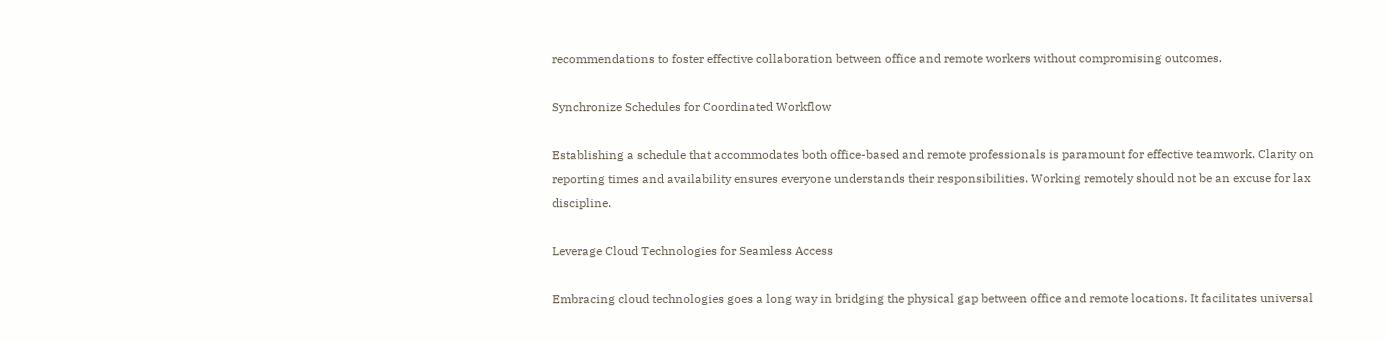recommendations to foster effective collaboration between office and remote workers without compromising outcomes.

Synchronize Schedules for Coordinated Workflow

Establishing a schedule that accommodates both office-based and remote professionals is paramount for effective teamwork. Clarity on reporting times and availability ensures everyone understands their responsibilities. Working remotely should not be an excuse for lax discipline.

Leverage Cloud Technologies for Seamless Access

Embracing cloud technologies goes a long way in bridging the physical gap between office and remote locations. It facilitates universal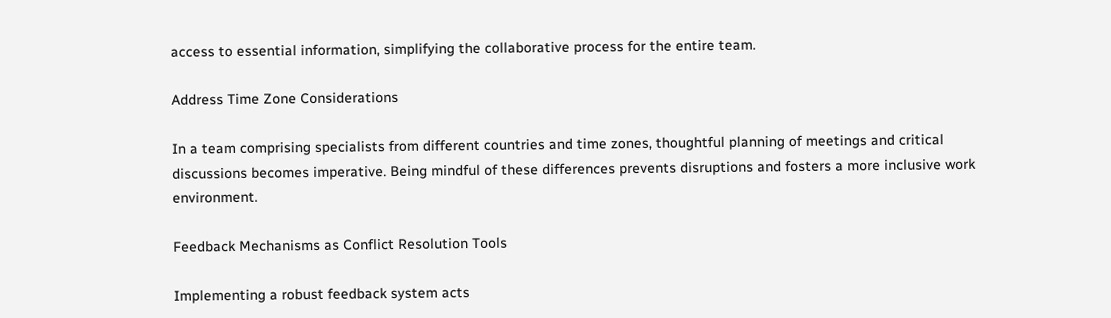access to essential information, simplifying the collaborative process for the entire team.

Address Time Zone Considerations

In a team comprising specialists from different countries and time zones, thoughtful planning of meetings and critical discussions becomes imperative. Being mindful of these differences prevents disruptions and fosters a more inclusive work environment.

Feedback Mechanisms as Conflict Resolution Tools

Implementing a robust feedback system acts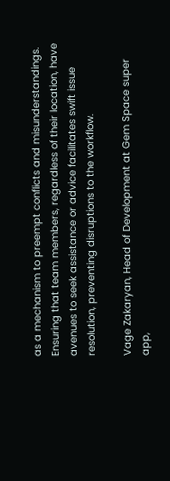as a mechanism to preempt conflicts and misunderstandings. Ensuring that team members, regardless of their location, have avenues to seek assistance or advice facilitates swift issue resolution, preventing disruptions to the workflow.

Vage Zakaryan, Head of Development at Gem Space super app,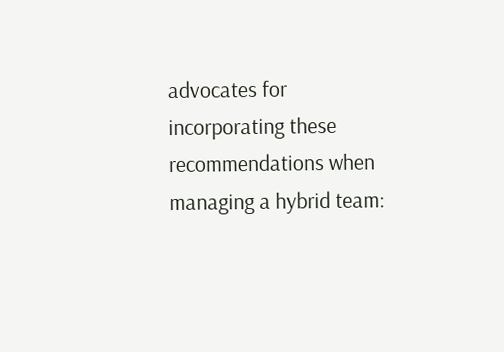advocates for incorporating these recommendations when managing a hybrid team: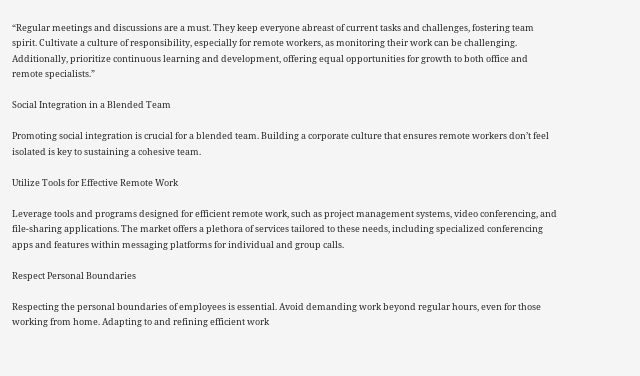“Regular meetings and discussions are a must. They keep everyone abreast of current tasks and challenges, fostering team spirit. Cultivate a culture of responsibility, especially for remote workers, as monitoring their work can be challenging. Additionally, prioritize continuous learning and development, offering equal opportunities for growth to both office and remote specialists.”

Social Integration in a Blended Team

Promoting social integration is crucial for a blended team. Building a corporate culture that ensures remote workers don’t feel isolated is key to sustaining a cohesive team.

Utilize Tools for Effective Remote Work

Leverage tools and programs designed for efficient remote work, such as project management systems, video conferencing, and file-sharing applications. The market offers a plethora of services tailored to these needs, including specialized conferencing apps and features within messaging platforms for individual and group calls.

Respect Personal Boundaries

Respecting the personal boundaries of employees is essential. Avoid demanding work beyond regular hours, even for those working from home. Adapting to and refining efficient work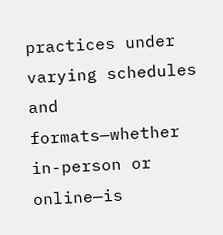practices under varying schedules and formats—whether in-person or online—is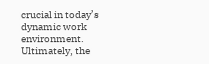crucial in today’s dynamic work environment. Ultimately, the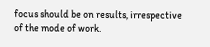focus should be on results, irrespective of the mode of work.